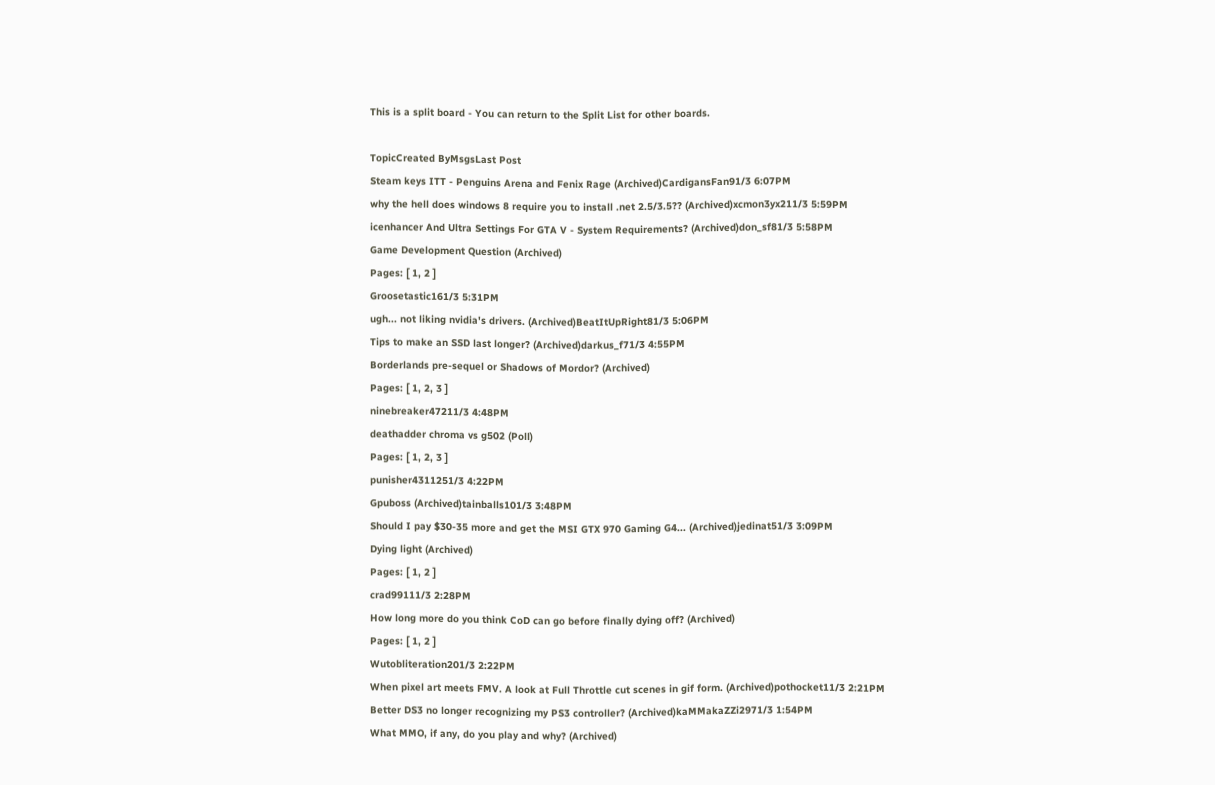This is a split board - You can return to the Split List for other boards.

TopicCreated ByMsgsLast Post
Steam keys ITT - Penguins Arena and Fenix Rage (Archived)CardigansFan91/3 6:07PM
why the hell does windows 8 require you to install .net 2.5/3.5?? (Archived)xcmon3yx211/3 5:59PM
icenhancer And Ultra Settings For GTA V - System Requirements? (Archived)don_sf81/3 5:58PM
Game Development Question (Archived)
Pages: [ 1, 2 ]
Groosetastic161/3 5:31PM
ugh... not liking nvidia's drivers. (Archived)BeatItUpRight81/3 5:06PM
Tips to make an SSD last longer? (Archived)darkus_f71/3 4:55PM
Borderlands pre-sequel or Shadows of Mordor? (Archived)
Pages: [ 1, 2, 3 ]
ninebreaker47211/3 4:48PM
deathadder chroma vs g502 (Poll)
Pages: [ 1, 2, 3 ]
punisher4311251/3 4:22PM
Gpuboss (Archived)tainballs101/3 3:48PM
Should I pay $30-35 more and get the MSI GTX 970 Gaming G4... (Archived)jedinat51/3 3:09PM
Dying light (Archived)
Pages: [ 1, 2 ]
crad99111/3 2:28PM
How long more do you think CoD can go before finally dying off? (Archived)
Pages: [ 1, 2 ]
Wutobliteration201/3 2:22PM
When pixel art meets FMV. A look at Full Throttle cut scenes in gif form. (Archived)pothocket11/3 2:21PM
Better DS3 no longer recognizing my PS3 controller? (Archived)kaMMakaZZi2971/3 1:54PM
What MMO, if any, do you play and why? (Archived)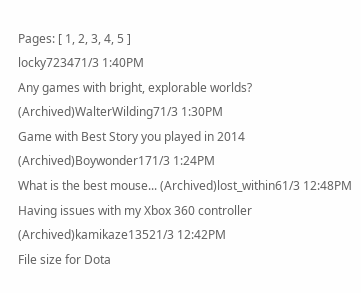Pages: [ 1, 2, 3, 4, 5 ]
locky723471/3 1:40PM
Any games with bright, explorable worlds? (Archived)WalterWilding71/3 1:30PM
Game with Best Story you played in 2014 (Archived)Boywonder171/3 1:24PM
What is the best mouse... (Archived)lost_within61/3 12:48PM
Having issues with my Xbox 360 controller (Archived)kamikaze13521/3 12:42PM
File size for Dota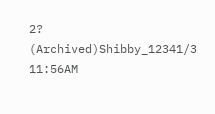2? (Archived)Shibby_12341/3 11:56AM